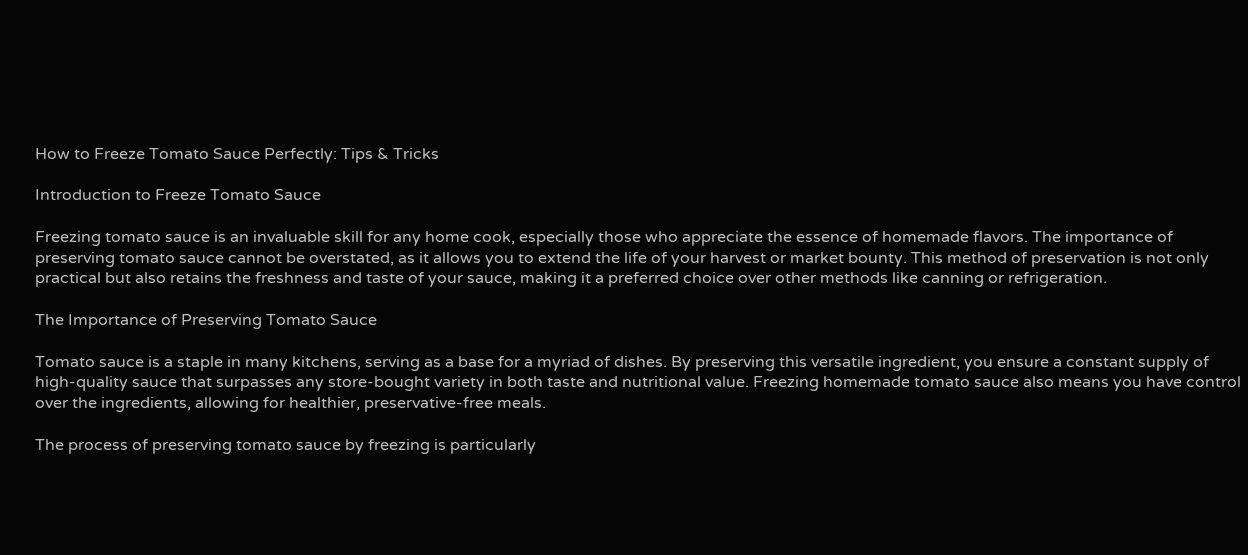How to Freeze Tomato Sauce Perfectly: Tips & Tricks

Introduction to Freeze Tomato Sauce

Freezing tomato sauce is an invaluable skill for any home cook, especially those who appreciate the essence of homemade flavors. The importance of preserving tomato sauce cannot be overstated, as it allows you to extend the life of your harvest or market bounty. This method of preservation is not only practical but also retains the freshness and taste of your sauce, making it a preferred choice over other methods like canning or refrigeration.

The Importance of Preserving Tomato Sauce

Tomato sauce is a staple in many kitchens, serving as a base for a myriad of dishes. By preserving this versatile ingredient, you ensure a constant supply of high-quality sauce that surpasses any store-bought variety in both taste and nutritional value. Freezing homemade tomato sauce also means you have control over the ingredients, allowing for healthier, preservative-free meals.

The process of preserving tomato sauce by freezing is particularly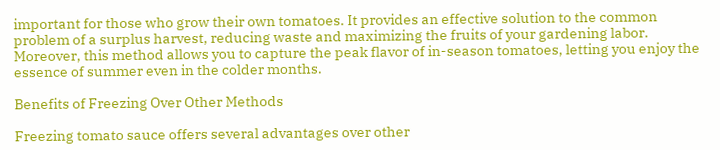important for those who grow their own tomatoes. It provides an effective solution to the common problem of a surplus harvest, reducing waste and maximizing the fruits of your gardening labor. Moreover, this method allows you to capture the peak flavor of in-season tomatoes, letting you enjoy the essence of summer even in the colder months.

Benefits of Freezing Over Other Methods

Freezing tomato sauce offers several advantages over other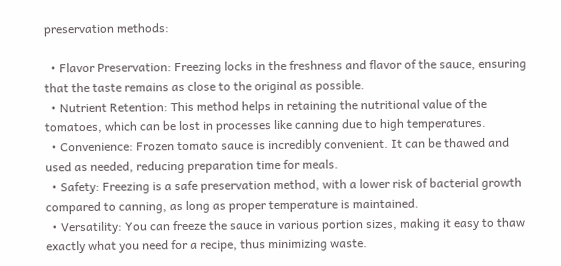preservation methods:

  • Flavor Preservation: Freezing locks in the freshness and flavor of the sauce, ensuring that the taste remains as close to the original as possible.
  • Nutrient Retention: This method helps in retaining the nutritional value of the tomatoes, which can be lost in processes like canning due to high temperatures.
  • Convenience: Frozen tomato sauce is incredibly convenient. It can be thawed and used as needed, reducing preparation time for meals.
  • Safety: Freezing is a safe preservation method, with a lower risk of bacterial growth compared to canning, as long as proper temperature is maintained.
  • Versatility: You can freeze the sauce in various portion sizes, making it easy to thaw exactly what you need for a recipe, thus minimizing waste.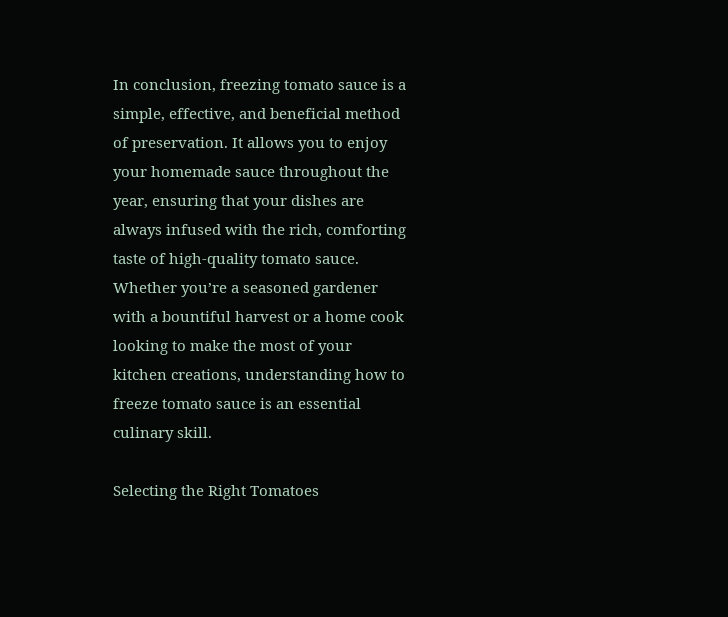In conclusion, freezing tomato sauce is a simple, effective, and beneficial method of preservation. It allows you to enjoy your homemade sauce throughout the year, ensuring that your dishes are always infused with the rich, comforting taste of high-quality tomato sauce. Whether you’re a seasoned gardener with a bountiful harvest or a home cook looking to make the most of your kitchen creations, understanding how to freeze tomato sauce is an essential culinary skill.

Selecting the Right Tomatoes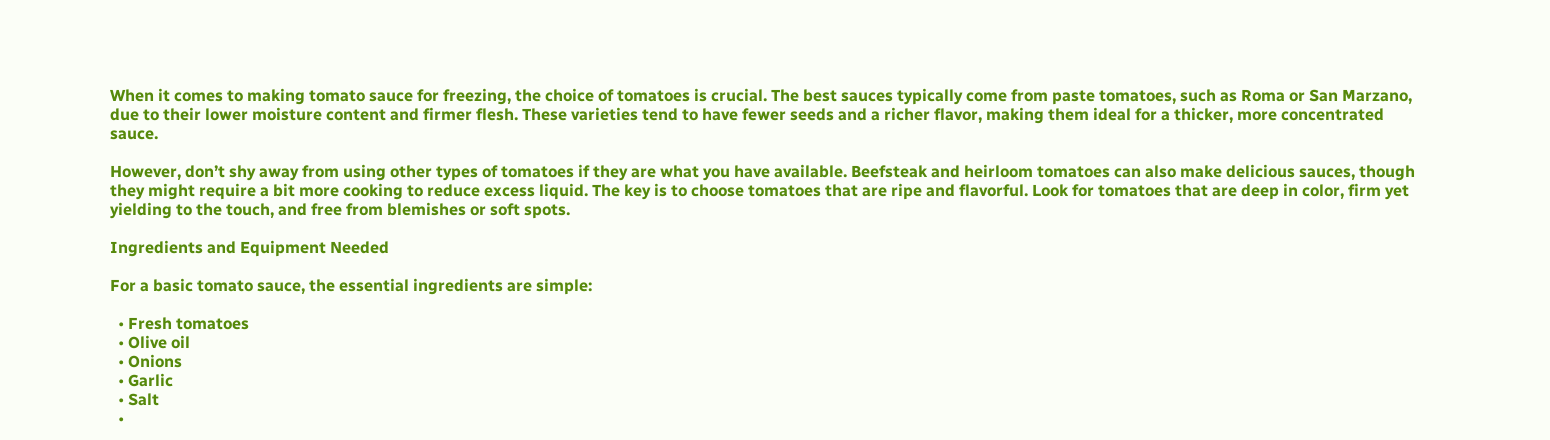When it comes to making tomato sauce for freezing, the choice of tomatoes is crucial. The best sauces typically come from paste tomatoes, such as Roma or San Marzano, due to their lower moisture content and firmer flesh. These varieties tend to have fewer seeds and a richer flavor, making them ideal for a thicker, more concentrated sauce.

However, don’t shy away from using other types of tomatoes if they are what you have available. Beefsteak and heirloom tomatoes can also make delicious sauces, though they might require a bit more cooking to reduce excess liquid. The key is to choose tomatoes that are ripe and flavorful. Look for tomatoes that are deep in color, firm yet yielding to the touch, and free from blemishes or soft spots.

Ingredients and Equipment Needed

For a basic tomato sauce, the essential ingredients are simple:

  • Fresh tomatoes
  • Olive oil
  • Onions
  • Garlic
  • Salt
  •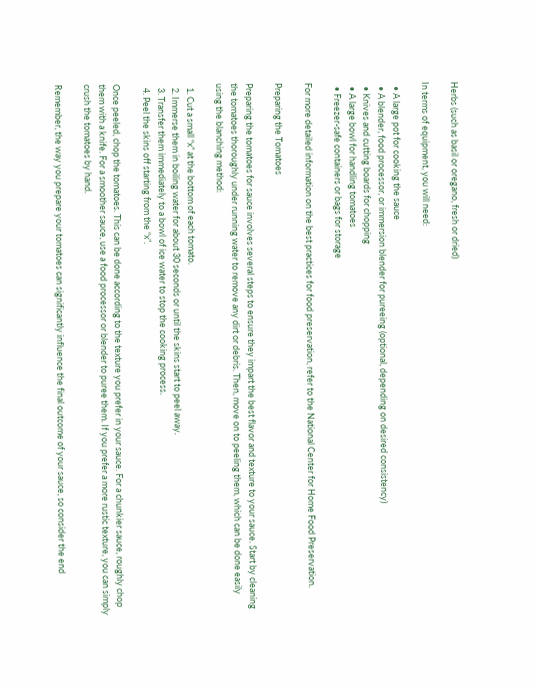Herbs (such as basil or oregano, fresh or dried)

In terms of equipment, you will need:

  • A large pot for cooking the sauce
  • A blender, food processor, or immersion blender for pureeing (optional, depending on desired consistency)
  • Knives and cutting boards for chopping
  • A large bowl for handling tomatoes
  • Freezer-safe containers or bags for storage

For more detailed information on the best practices for food preservation, refer to the National Center for Home Food Preservation.

Preparing the Tomatoes

Preparing the tomatoes for sauce involves several steps to ensure they impart the best flavor and texture to your sauce. Start by cleaning the tomatoes thoroughly under running water to remove any dirt or debris. Then, move on to peeling them, which can be done easily using the blanching method:

  1. Cut a small “x” at the bottom of each tomato.
  2. Immerse them in boiling water for about 30 seconds or until the skins start to peel away.
  3. Transfer them immediately to a bowl of ice water to stop the cooking process.
  4. Peel the skins off starting from the “x”.

Once peeled, chop the tomatoes. This can be done according to the texture you prefer in your sauce. For a chunkier sauce, roughly chop them with a knife. For a smoother sauce, use a food processor or blender to puree them. If you prefer a more rustic texture, you can simply crush the tomatoes by hand.

Remember, the way you prepare your tomatoes can significantly influence the final outcome of your sauce, so consider the end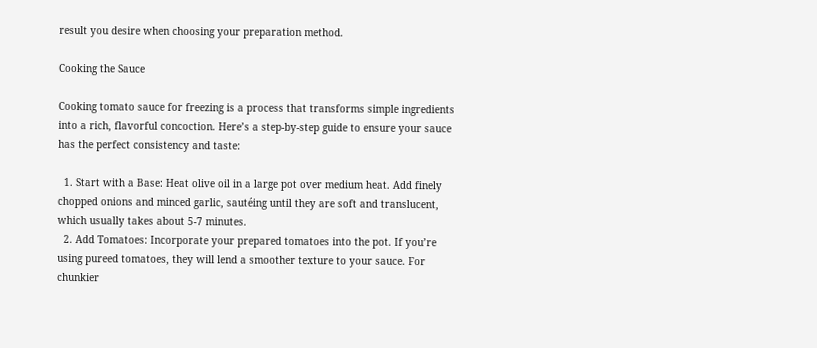result you desire when choosing your preparation method.

Cooking the Sauce

Cooking tomato sauce for freezing is a process that transforms simple ingredients into a rich, flavorful concoction. Here’s a step-by-step guide to ensure your sauce has the perfect consistency and taste:

  1. Start with a Base: Heat olive oil in a large pot over medium heat. Add finely chopped onions and minced garlic, sautéing until they are soft and translucent, which usually takes about 5-7 minutes.
  2. Add Tomatoes: Incorporate your prepared tomatoes into the pot. If you’re using pureed tomatoes, they will lend a smoother texture to your sauce. For chunkier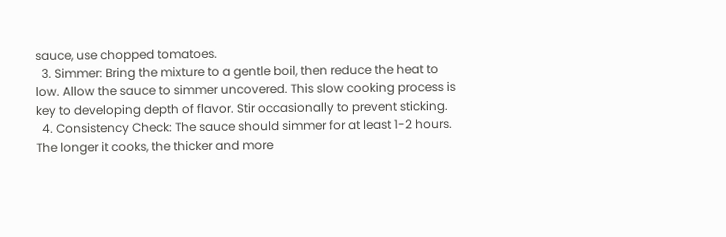sauce, use chopped tomatoes.
  3. Simmer: Bring the mixture to a gentle boil, then reduce the heat to low. Allow the sauce to simmer uncovered. This slow cooking process is key to developing depth of flavor. Stir occasionally to prevent sticking.
  4. Consistency Check: The sauce should simmer for at least 1-2 hours. The longer it cooks, the thicker and more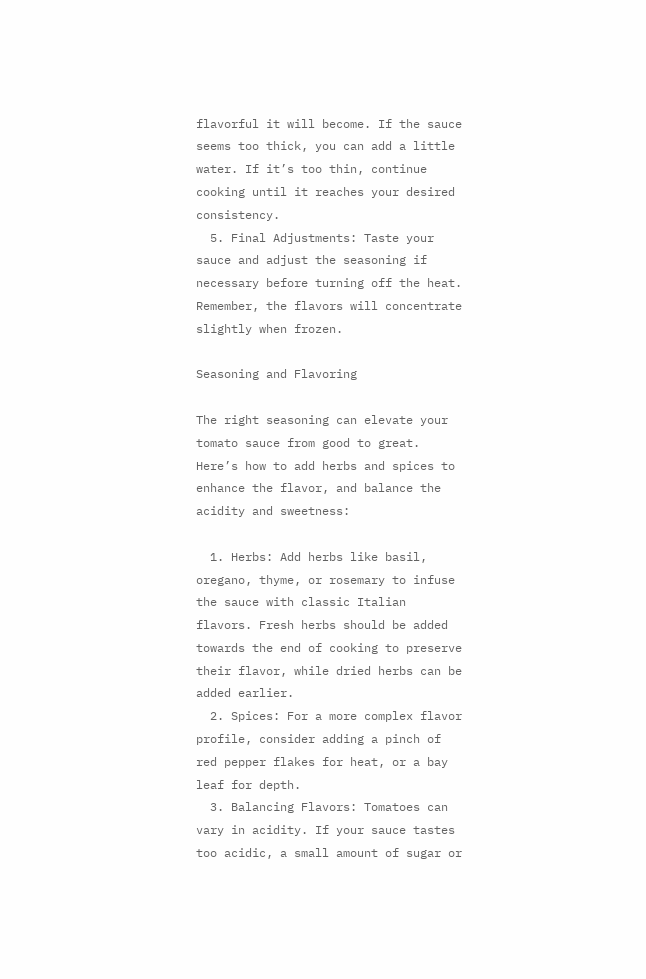flavorful it will become. If the sauce seems too thick, you can add a little water. If it’s too thin, continue cooking until it reaches your desired consistency.
  5. Final Adjustments: Taste your sauce and adjust the seasoning if necessary before turning off the heat. Remember, the flavors will concentrate slightly when frozen.

Seasoning and Flavoring

The right seasoning can elevate your tomato sauce from good to great. Here’s how to add herbs and spices to enhance the flavor, and balance the acidity and sweetness:

  1. Herbs: Add herbs like basil, oregano, thyme, or rosemary to infuse the sauce with classic Italian flavors. Fresh herbs should be added towards the end of cooking to preserve their flavor, while dried herbs can be added earlier.
  2. Spices: For a more complex flavor profile, consider adding a pinch of red pepper flakes for heat, or a bay leaf for depth.
  3. Balancing Flavors: Tomatoes can vary in acidity. If your sauce tastes too acidic, a small amount of sugar or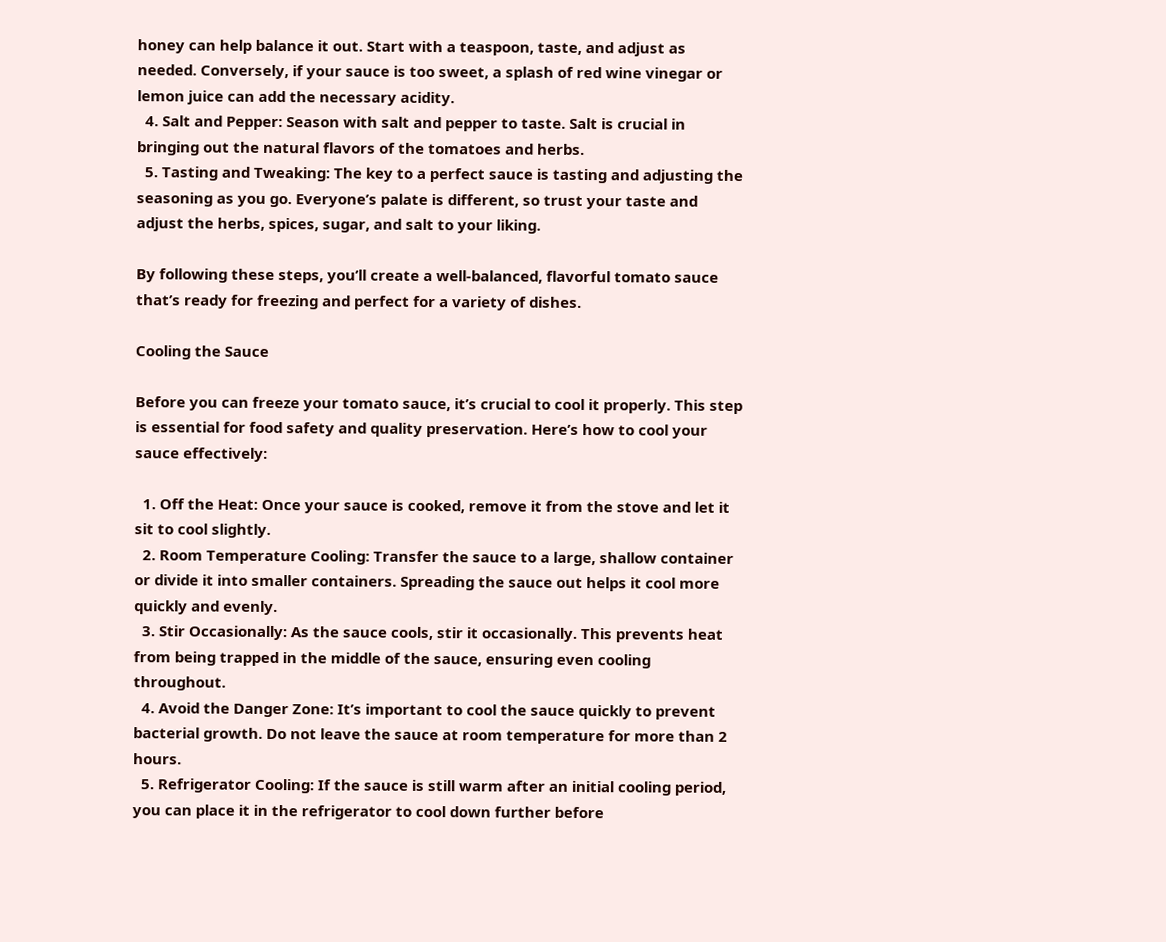honey can help balance it out. Start with a teaspoon, taste, and adjust as needed. Conversely, if your sauce is too sweet, a splash of red wine vinegar or lemon juice can add the necessary acidity.
  4. Salt and Pepper: Season with salt and pepper to taste. Salt is crucial in bringing out the natural flavors of the tomatoes and herbs.
  5. Tasting and Tweaking: The key to a perfect sauce is tasting and adjusting the seasoning as you go. Everyone’s palate is different, so trust your taste and adjust the herbs, spices, sugar, and salt to your liking.

By following these steps, you’ll create a well-balanced, flavorful tomato sauce that’s ready for freezing and perfect for a variety of dishes.

Cooling the Sauce

Before you can freeze your tomato sauce, it’s crucial to cool it properly. This step is essential for food safety and quality preservation. Here’s how to cool your sauce effectively:

  1. Off the Heat: Once your sauce is cooked, remove it from the stove and let it sit to cool slightly.
  2. Room Temperature Cooling: Transfer the sauce to a large, shallow container or divide it into smaller containers. Spreading the sauce out helps it cool more quickly and evenly.
  3. Stir Occasionally: As the sauce cools, stir it occasionally. This prevents heat from being trapped in the middle of the sauce, ensuring even cooling throughout.
  4. Avoid the Danger Zone: It’s important to cool the sauce quickly to prevent bacterial growth. Do not leave the sauce at room temperature for more than 2 hours.
  5. Refrigerator Cooling: If the sauce is still warm after an initial cooling period, you can place it in the refrigerator to cool down further before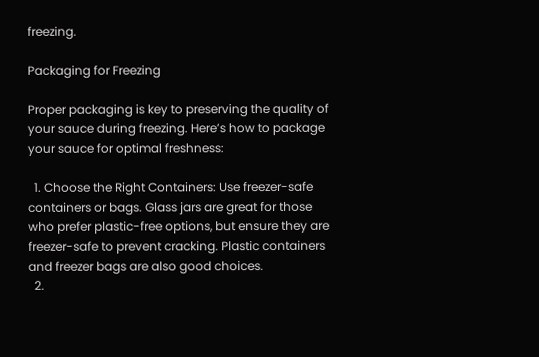freezing.

Packaging for Freezing

Proper packaging is key to preserving the quality of your sauce during freezing. Here’s how to package your sauce for optimal freshness:

  1. Choose the Right Containers: Use freezer-safe containers or bags. Glass jars are great for those who prefer plastic-free options, but ensure they are freezer-safe to prevent cracking. Plastic containers and freezer bags are also good choices.
  2.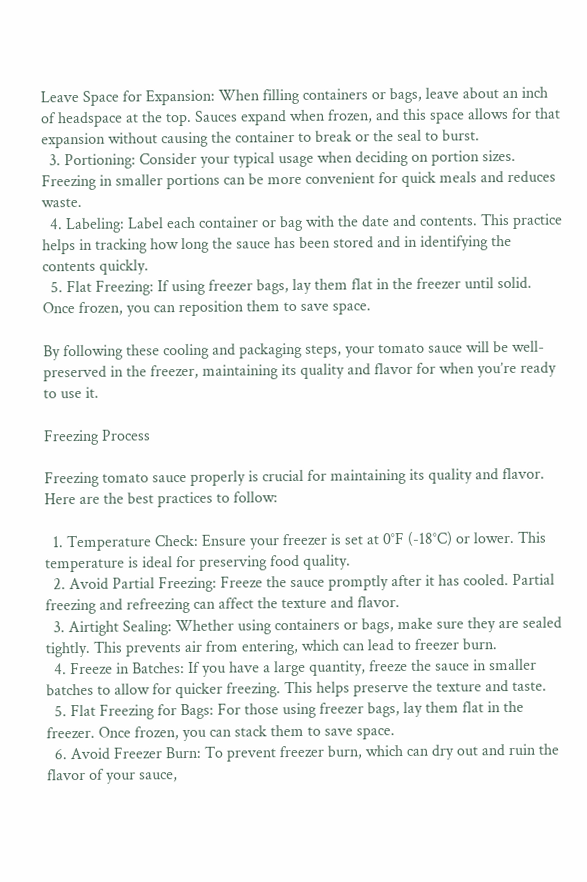Leave Space for Expansion: When filling containers or bags, leave about an inch of headspace at the top. Sauces expand when frozen, and this space allows for that expansion without causing the container to break or the seal to burst.
  3. Portioning: Consider your typical usage when deciding on portion sizes. Freezing in smaller portions can be more convenient for quick meals and reduces waste.
  4. Labeling: Label each container or bag with the date and contents. This practice helps in tracking how long the sauce has been stored and in identifying the contents quickly.
  5. Flat Freezing: If using freezer bags, lay them flat in the freezer until solid. Once frozen, you can reposition them to save space.

By following these cooling and packaging steps, your tomato sauce will be well-preserved in the freezer, maintaining its quality and flavor for when you’re ready to use it.

Freezing Process

Freezing tomato sauce properly is crucial for maintaining its quality and flavor. Here are the best practices to follow:

  1. Temperature Check: Ensure your freezer is set at 0°F (-18°C) or lower. This temperature is ideal for preserving food quality.
  2. Avoid Partial Freezing: Freeze the sauce promptly after it has cooled. Partial freezing and refreezing can affect the texture and flavor.
  3. Airtight Sealing: Whether using containers or bags, make sure they are sealed tightly. This prevents air from entering, which can lead to freezer burn.
  4. Freeze in Batches: If you have a large quantity, freeze the sauce in smaller batches to allow for quicker freezing. This helps preserve the texture and taste.
  5. Flat Freezing for Bags: For those using freezer bags, lay them flat in the freezer. Once frozen, you can stack them to save space.
  6. Avoid Freezer Burn: To prevent freezer burn, which can dry out and ruin the flavor of your sauce,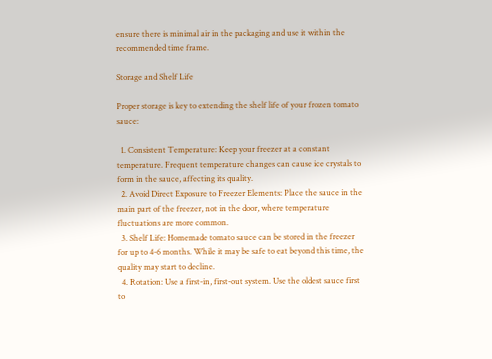ensure there is minimal air in the packaging and use it within the recommended time frame.

Storage and Shelf Life

Proper storage is key to extending the shelf life of your frozen tomato sauce:

  1. Consistent Temperature: Keep your freezer at a constant temperature. Frequent temperature changes can cause ice crystals to form in the sauce, affecting its quality.
  2. Avoid Direct Exposure to Freezer Elements: Place the sauce in the main part of the freezer, not in the door, where temperature fluctuations are more common.
  3. Shelf Life: Homemade tomato sauce can be stored in the freezer for up to 4-6 months. While it may be safe to eat beyond this time, the quality may start to decline.
  4. Rotation: Use a first-in, first-out system. Use the oldest sauce first to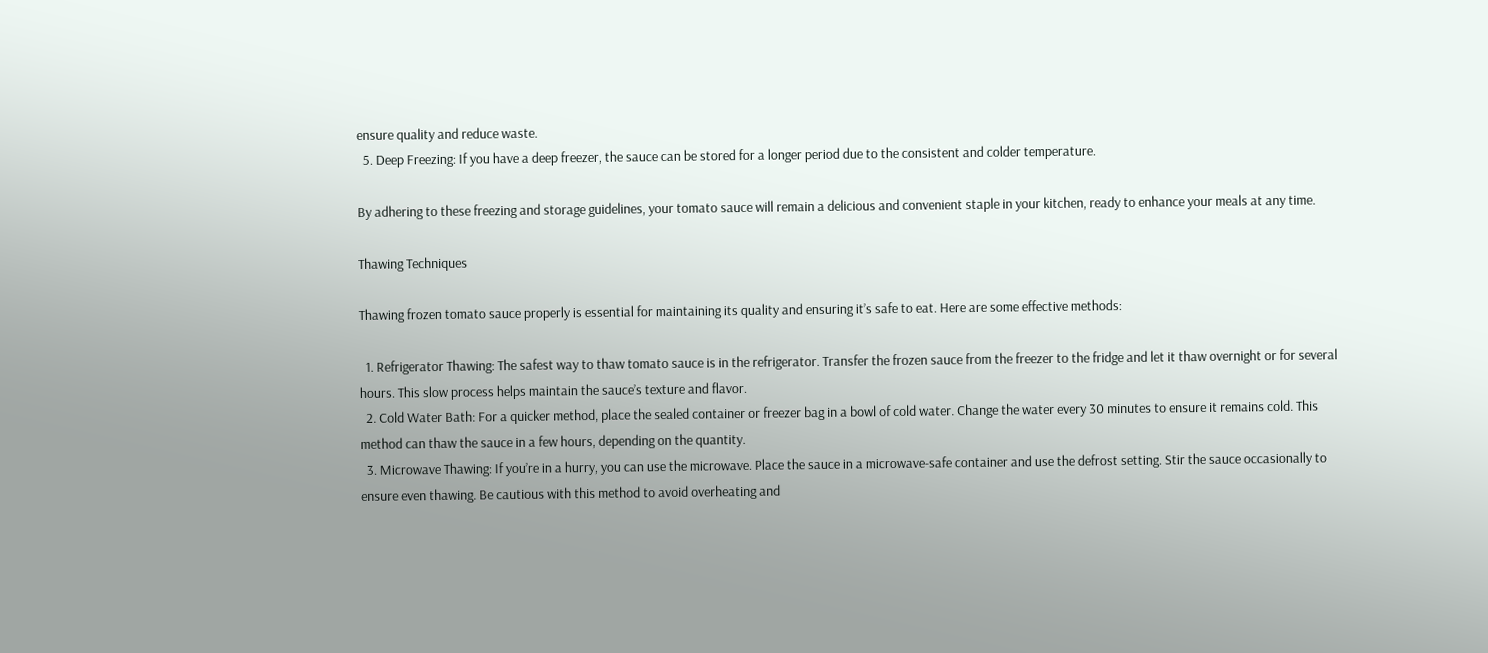ensure quality and reduce waste.
  5. Deep Freezing: If you have a deep freezer, the sauce can be stored for a longer period due to the consistent and colder temperature.

By adhering to these freezing and storage guidelines, your tomato sauce will remain a delicious and convenient staple in your kitchen, ready to enhance your meals at any time.

Thawing Techniques

Thawing frozen tomato sauce properly is essential for maintaining its quality and ensuring it’s safe to eat. Here are some effective methods:

  1. Refrigerator Thawing: The safest way to thaw tomato sauce is in the refrigerator. Transfer the frozen sauce from the freezer to the fridge and let it thaw overnight or for several hours. This slow process helps maintain the sauce’s texture and flavor.
  2. Cold Water Bath: For a quicker method, place the sealed container or freezer bag in a bowl of cold water. Change the water every 30 minutes to ensure it remains cold. This method can thaw the sauce in a few hours, depending on the quantity.
  3. Microwave Thawing: If you’re in a hurry, you can use the microwave. Place the sauce in a microwave-safe container and use the defrost setting. Stir the sauce occasionally to ensure even thawing. Be cautious with this method to avoid overheating and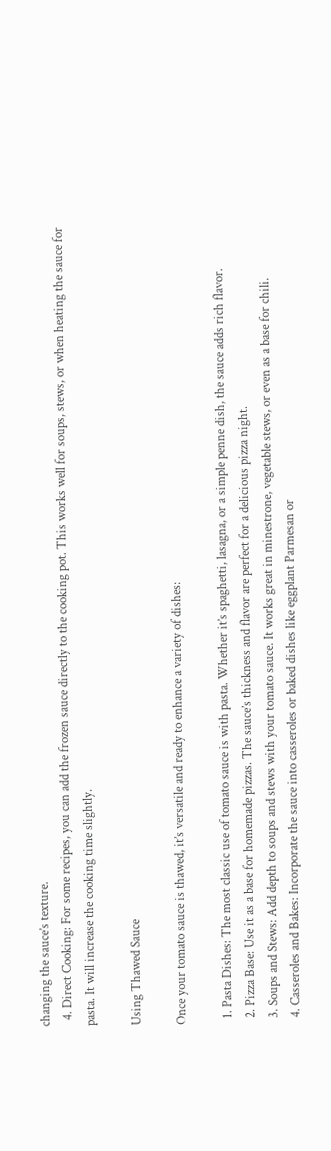changing the sauce’s texture.
  4. Direct Cooking: For some recipes, you can add the frozen sauce directly to the cooking pot. This works well for soups, stews, or when heating the sauce for pasta. It will increase the cooking time slightly.

Using Thawed Sauce

Once your tomato sauce is thawed, it’s versatile and ready to enhance a variety of dishes:

  1. Pasta Dishes: The most classic use of tomato sauce is with pasta. Whether it’s spaghetti, lasagna, or a simple penne dish, the sauce adds rich flavor.
  2. Pizza Base: Use it as a base for homemade pizzas. The sauce’s thickness and flavor are perfect for a delicious pizza night.
  3. Soups and Stews: Add depth to soups and stews with your tomato sauce. It works great in minestrone, vegetable stews, or even as a base for chili.
  4. Casseroles and Bakes: Incorporate the sauce into casseroles or baked dishes like eggplant Parmesan or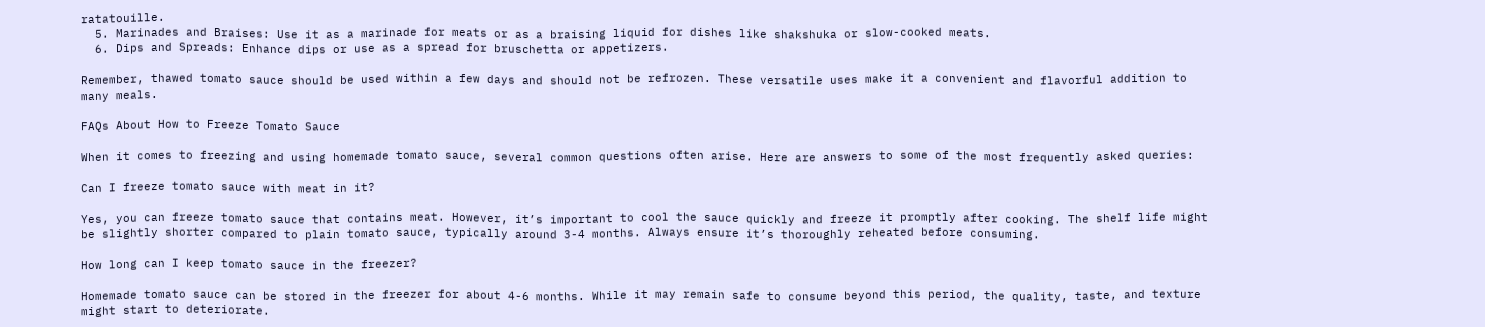ratatouille.
  5. Marinades and Braises: Use it as a marinade for meats or as a braising liquid for dishes like shakshuka or slow-cooked meats.
  6. Dips and Spreads: Enhance dips or use as a spread for bruschetta or appetizers.

Remember, thawed tomato sauce should be used within a few days and should not be refrozen. These versatile uses make it a convenient and flavorful addition to many meals.

FAQs About How to Freeze Tomato Sauce

When it comes to freezing and using homemade tomato sauce, several common questions often arise. Here are answers to some of the most frequently asked queries:

Can I freeze tomato sauce with meat in it?

Yes, you can freeze tomato sauce that contains meat. However, it’s important to cool the sauce quickly and freeze it promptly after cooking. The shelf life might be slightly shorter compared to plain tomato sauce, typically around 3-4 months. Always ensure it’s thoroughly reheated before consuming.

How long can I keep tomato sauce in the freezer?

Homemade tomato sauce can be stored in the freezer for about 4-6 months. While it may remain safe to consume beyond this period, the quality, taste, and texture might start to deteriorate.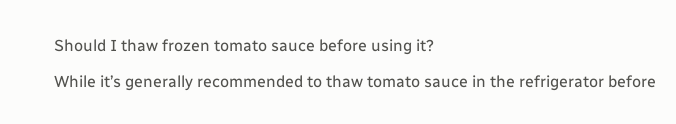Should I thaw frozen tomato sauce before using it?

While it’s generally recommended to thaw tomato sauce in the refrigerator before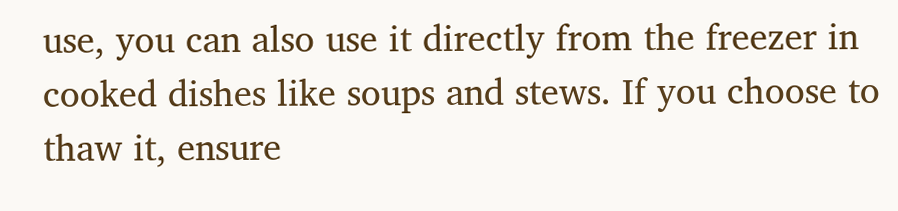use, you can also use it directly from the freezer in cooked dishes like soups and stews. If you choose to thaw it, ensure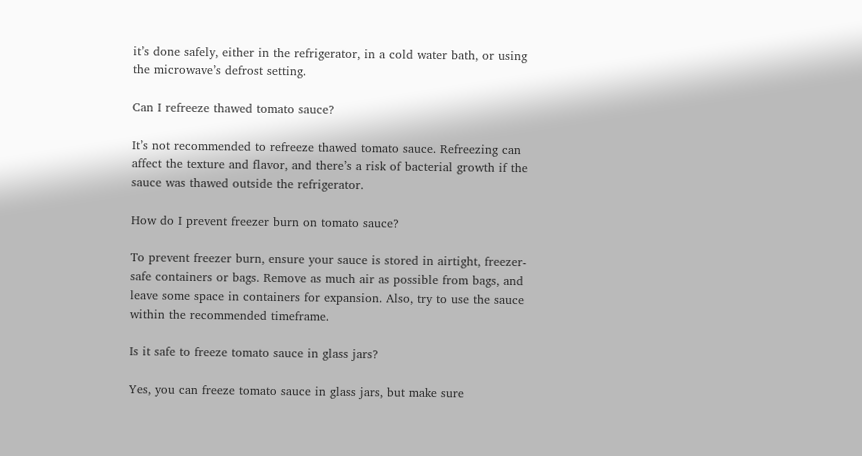it’s done safely, either in the refrigerator, in a cold water bath, or using the microwave’s defrost setting.

Can I refreeze thawed tomato sauce?

It’s not recommended to refreeze thawed tomato sauce. Refreezing can affect the texture and flavor, and there’s a risk of bacterial growth if the sauce was thawed outside the refrigerator.

How do I prevent freezer burn on tomato sauce?

To prevent freezer burn, ensure your sauce is stored in airtight, freezer-safe containers or bags. Remove as much air as possible from bags, and leave some space in containers for expansion. Also, try to use the sauce within the recommended timeframe.

Is it safe to freeze tomato sauce in glass jars?

Yes, you can freeze tomato sauce in glass jars, but make sure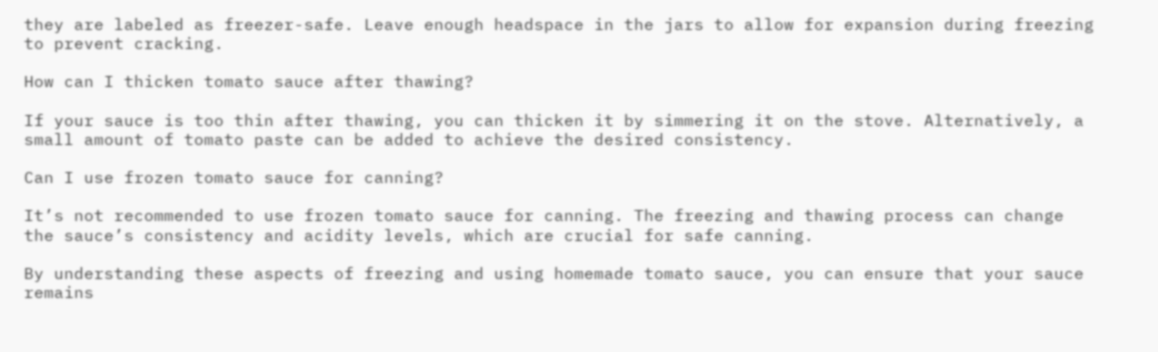they are labeled as freezer-safe. Leave enough headspace in the jars to allow for expansion during freezing to prevent cracking.

How can I thicken tomato sauce after thawing?

If your sauce is too thin after thawing, you can thicken it by simmering it on the stove. Alternatively, a small amount of tomato paste can be added to achieve the desired consistency.

Can I use frozen tomato sauce for canning?

It’s not recommended to use frozen tomato sauce for canning. The freezing and thawing process can change the sauce’s consistency and acidity levels, which are crucial for safe canning.

By understanding these aspects of freezing and using homemade tomato sauce, you can ensure that your sauce remains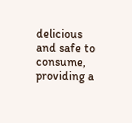delicious and safe to consume, providing a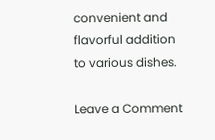convenient and flavorful addition to various dishes.

Leave a Comment